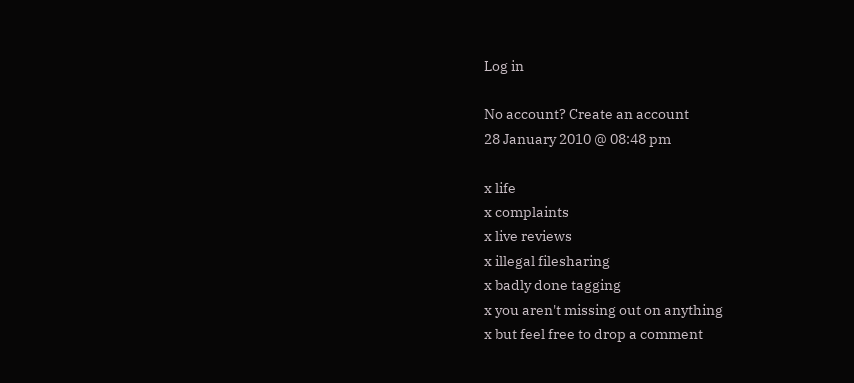Log in

No account? Create an account
28 January 2010 @ 08:48 pm

x life
x complaints
x live reviews
x illegal filesharing
x badly done tagging
x you aren't missing out on anything
x but feel free to drop a comment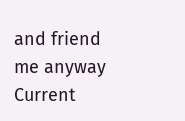and friend me anyway
Current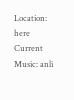Location: here
Current Music: anli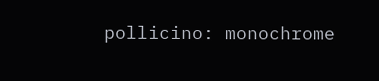pollicino: monochrome